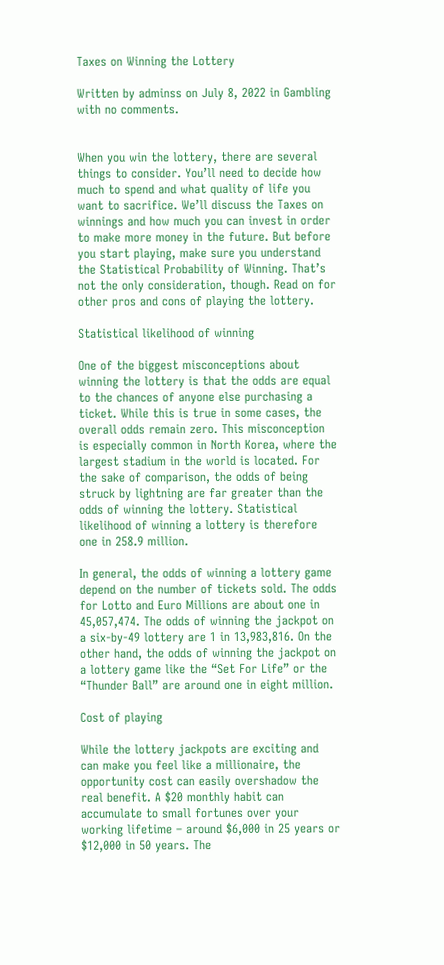Taxes on Winning the Lottery

Written by adminss on July 8, 2022 in Gambling with no comments.


When you win the lottery, there are several things to consider. You’ll need to decide how much to spend and what quality of life you want to sacrifice. We’ll discuss the Taxes on winnings and how much you can invest in order to make more money in the future. But before you start playing, make sure you understand the Statistical Probability of Winning. That’s not the only consideration, though. Read on for other pros and cons of playing the lottery.

Statistical likelihood of winning

One of the biggest misconceptions about winning the lottery is that the odds are equal to the chances of anyone else purchasing a ticket. While this is true in some cases, the overall odds remain zero. This misconception is especially common in North Korea, where the largest stadium in the world is located. For the sake of comparison, the odds of being struck by lightning are far greater than the odds of winning the lottery. Statistical likelihood of winning a lottery is therefore one in 258.9 million.

In general, the odds of winning a lottery game depend on the number of tickets sold. The odds for Lotto and Euro Millions are about one in 45,057,474. The odds of winning the jackpot on a six-by-49 lottery are 1 in 13,983,816. On the other hand, the odds of winning the jackpot on a lottery game like the “Set For Life” or the “Thunder Ball” are around one in eight million.

Cost of playing

While the lottery jackpots are exciting and can make you feel like a millionaire, the opportunity cost can easily overshadow the real benefit. A $20 monthly habit can accumulate to small fortunes over your working lifetime – around $6,000 in 25 years or $12,000 in 50 years. The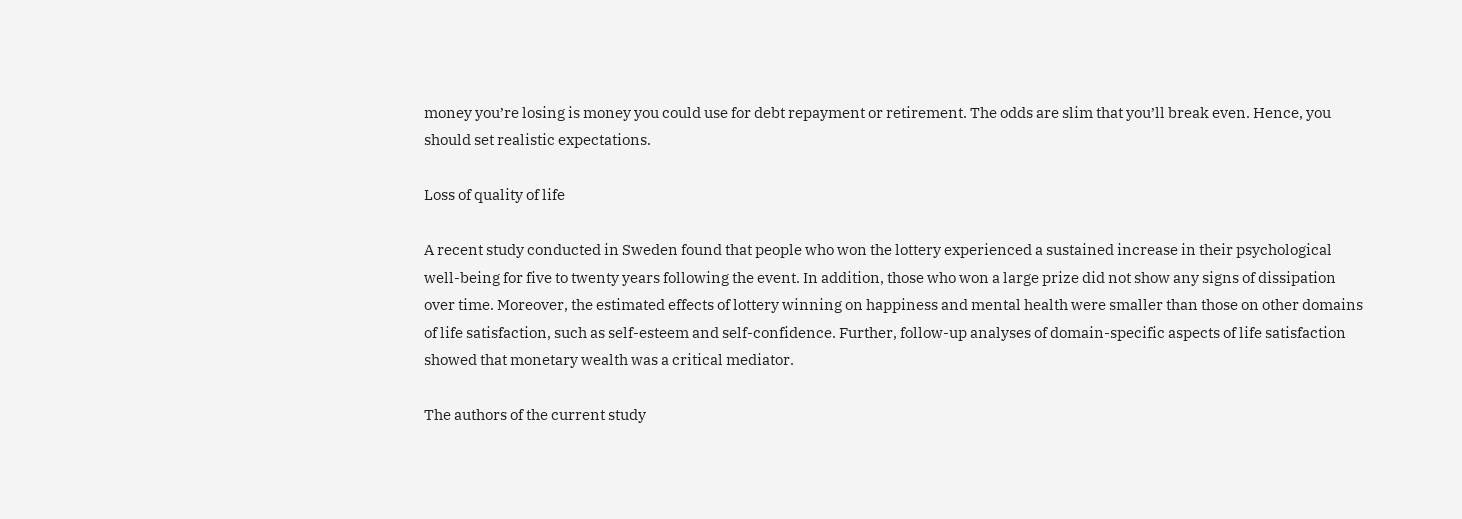money you’re losing is money you could use for debt repayment or retirement. The odds are slim that you’ll break even. Hence, you should set realistic expectations.

Loss of quality of life

A recent study conducted in Sweden found that people who won the lottery experienced a sustained increase in their psychological well-being for five to twenty years following the event. In addition, those who won a large prize did not show any signs of dissipation over time. Moreover, the estimated effects of lottery winning on happiness and mental health were smaller than those on other domains of life satisfaction, such as self-esteem and self-confidence. Further, follow-up analyses of domain-specific aspects of life satisfaction showed that monetary wealth was a critical mediator.

The authors of the current study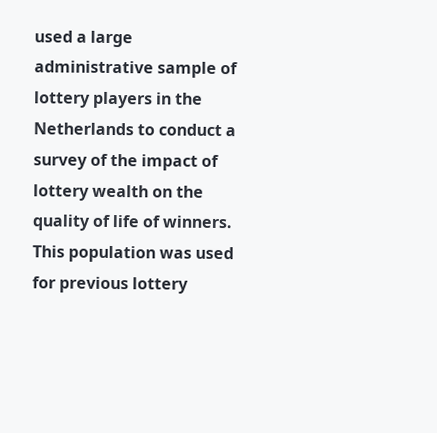used a large administrative sample of lottery players in the Netherlands to conduct a survey of the impact of lottery wealth on the quality of life of winners. This population was used for previous lottery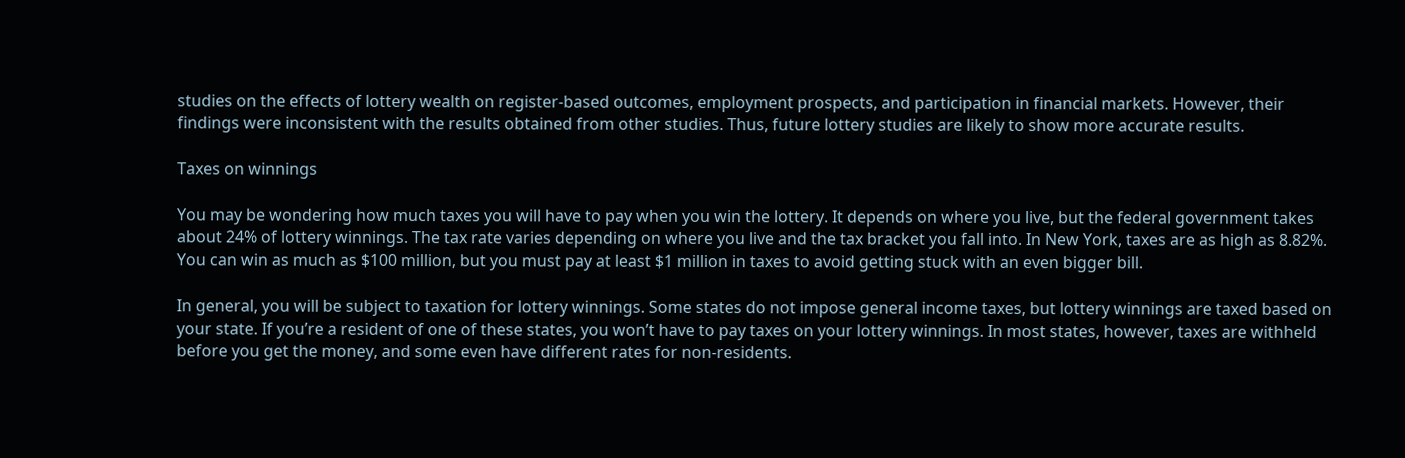studies on the effects of lottery wealth on register-based outcomes, employment prospects, and participation in financial markets. However, their findings were inconsistent with the results obtained from other studies. Thus, future lottery studies are likely to show more accurate results.

Taxes on winnings

You may be wondering how much taxes you will have to pay when you win the lottery. It depends on where you live, but the federal government takes about 24% of lottery winnings. The tax rate varies depending on where you live and the tax bracket you fall into. In New York, taxes are as high as 8.82%. You can win as much as $100 million, but you must pay at least $1 million in taxes to avoid getting stuck with an even bigger bill.

In general, you will be subject to taxation for lottery winnings. Some states do not impose general income taxes, but lottery winnings are taxed based on your state. If you’re a resident of one of these states, you won’t have to pay taxes on your lottery winnings. In most states, however, taxes are withheld before you get the money, and some even have different rates for non-residents.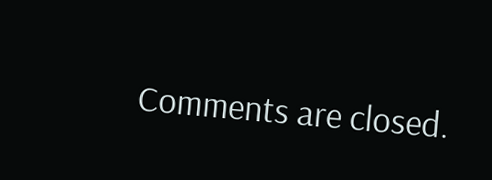Comments are closed.